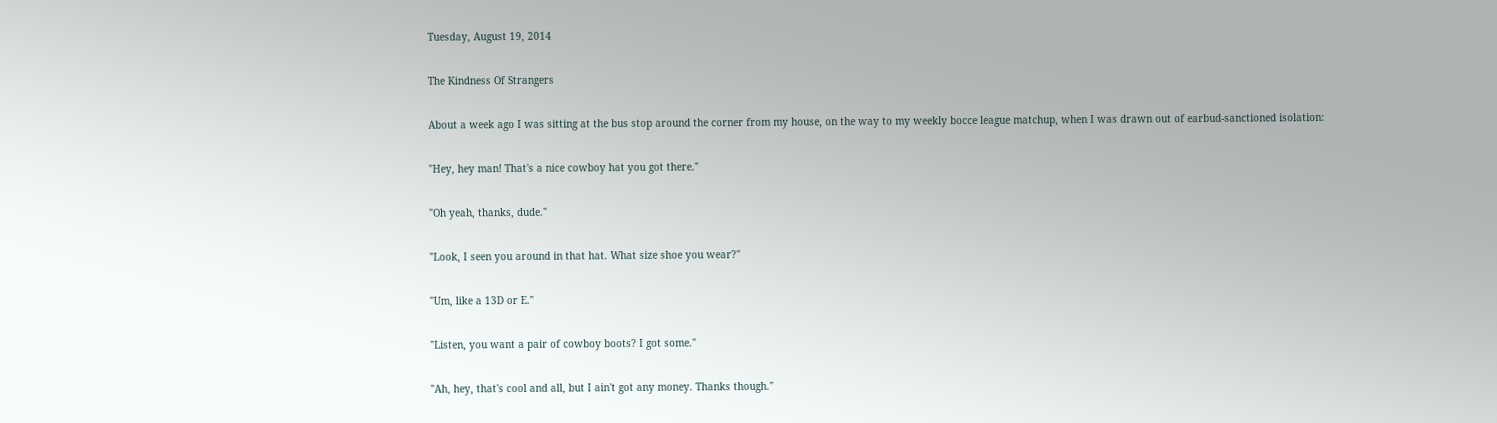Tuesday, August 19, 2014

The Kindness Of Strangers

About a week ago I was sitting at the bus stop around the corner from my house, on the way to my weekly bocce league matchup, when I was drawn out of earbud-sanctioned isolation:

"Hey, hey man! That's a nice cowboy hat you got there."

"Oh yeah, thanks, dude."

"Look, I seen you around in that hat. What size shoe you wear?"

"Um, like a 13D or E."

"Listen, you want a pair of cowboy boots? I got some."

"Ah, hey, that's cool and all, but I ain't got any money. Thanks though."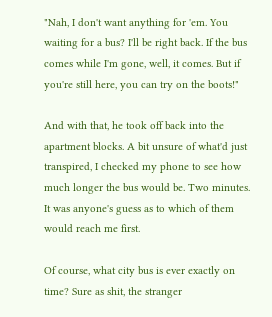"Nah, I don't want anything for 'em. You waiting for a bus? I'll be right back. If the bus comes while I'm gone, well, it comes. But if you're still here, you can try on the boots!"

And with that, he took off back into the apartment blocks. A bit unsure of what'd just transpired, I checked my phone to see how much longer the bus would be. Two minutes. It was anyone's guess as to which of them would reach me first.

Of course, what city bus is ever exactly on time? Sure as shit, the stranger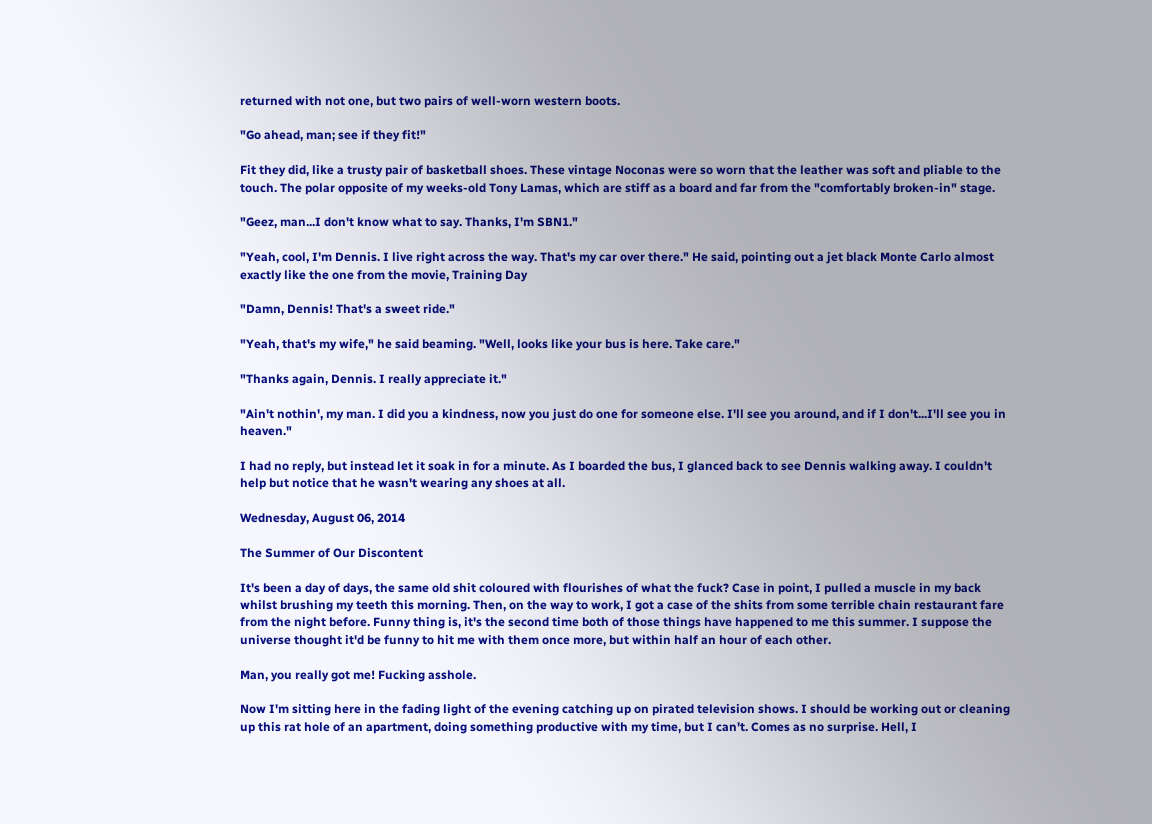returned with not one, but two pairs of well-worn western boots.

"Go ahead, man; see if they fit!"

Fit they did, like a trusty pair of basketball shoes. These vintage Noconas were so worn that the leather was soft and pliable to the touch. The polar opposite of my weeks-old Tony Lamas, which are stiff as a board and far from the "comfortably broken-in" stage.

"Geez, man...I don't know what to say. Thanks, I'm SBN1."

"Yeah, cool, I'm Dennis. I live right across the way. That's my car over there." He said, pointing out a jet black Monte Carlo almost exactly like the one from the movie, Training Day

"Damn, Dennis! That's a sweet ride."

"Yeah, that's my wife," he said beaming. "Well, looks like your bus is here. Take care."

"Thanks again, Dennis. I really appreciate it."

"Ain't nothin', my man. I did you a kindness, now you just do one for someone else. I'll see you around, and if I don't...I'll see you in heaven."

I had no reply, but instead let it soak in for a minute. As I boarded the bus, I glanced back to see Dennis walking away. I couldn't help but notice that he wasn't wearing any shoes at all.

Wednesday, August 06, 2014

The Summer of Our Discontent

It's been a day of days, the same old shit coloured with flourishes of what the fuck? Case in point, I pulled a muscle in my back whilst brushing my teeth this morning. Then, on the way to work, I got a case of the shits from some terrible chain restaurant fare from the night before. Funny thing is, it's the second time both of those things have happened to me this summer. I suppose the universe thought it'd be funny to hit me with them once more, but within half an hour of each other.

Man, you really got me! Fucking asshole.

Now I'm sitting here in the fading light of the evening catching up on pirated television shows. I should be working out or cleaning up this rat hole of an apartment, doing something productive with my time, but I can't. Comes as no surprise. Hell, I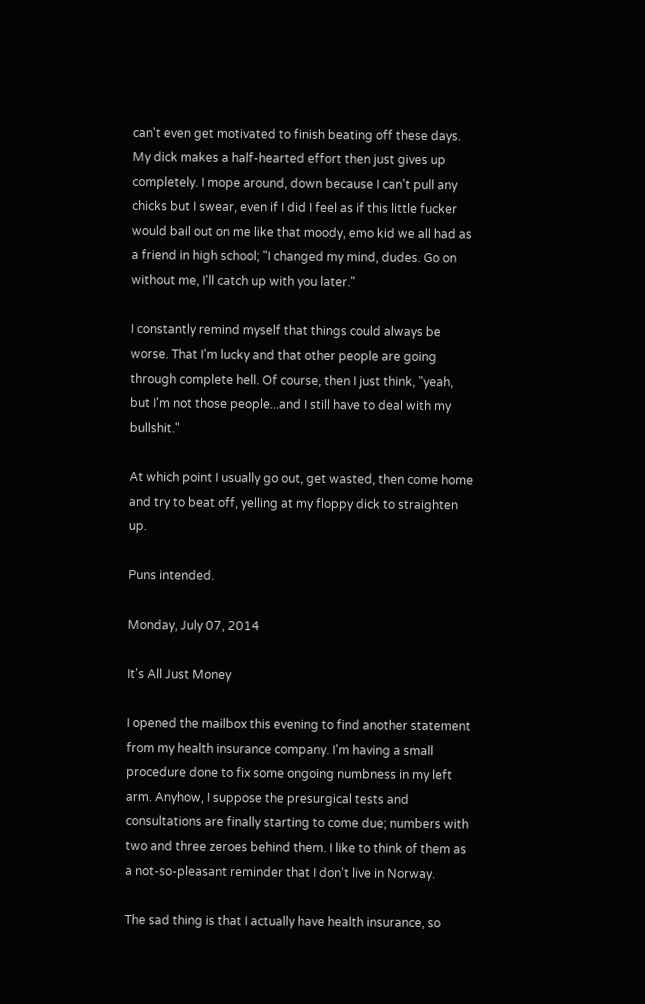can't even get motivated to finish beating off these days. My dick makes a half-hearted effort then just gives up completely. I mope around, down because I can't pull any chicks but I swear, even if I did I feel as if this little fucker would bail out on me like that moody, emo kid we all had as a friend in high school; "I changed my mind, dudes. Go on without me, I'll catch up with you later."

I constantly remind myself that things could always be worse. That I'm lucky and that other people are going through complete hell. Of course, then I just think, "yeah, but I'm not those people...and I still have to deal with my bullshit."

At which point I usually go out, get wasted, then come home and try to beat off, yelling at my floppy dick to straighten up.

Puns intended.

Monday, July 07, 2014

It's All Just Money

I opened the mailbox this evening to find another statement from my health insurance company. I'm having a small procedure done to fix some ongoing numbness in my left arm. Anyhow, I suppose the presurgical tests and consultations are finally starting to come due; numbers with two and three zeroes behind them. I like to think of them as a not-so-pleasant reminder that I don't live in Norway.

The sad thing is that I actually have health insurance, so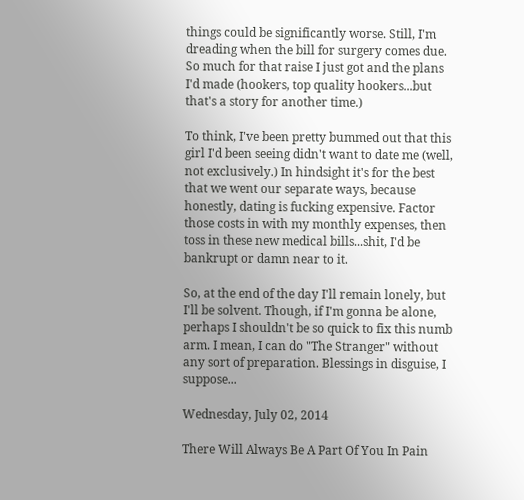things could be significantly worse. Still, I'm dreading when the bill for surgery comes due. So much for that raise I just got and the plans I'd made (hookers, top quality hookers...but that's a story for another time.)

To think, I've been pretty bummed out that this girl I'd been seeing didn't want to date me (well, not exclusively.) In hindsight it's for the best that we went our separate ways, because honestly, dating is fucking expensive. Factor those costs in with my monthly expenses, then toss in these new medical bills...shit, I'd be bankrupt or damn near to it.

So, at the end of the day I'll remain lonely, but I'll be solvent. Though, if I'm gonna be alone, perhaps I shouldn't be so quick to fix this numb arm. I mean, I can do "The Stranger" without any sort of preparation. Blessings in disguise, I suppose...

Wednesday, July 02, 2014

There Will Always Be A Part Of You In Pain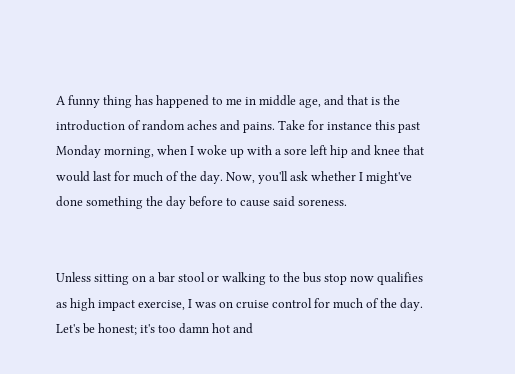A funny thing has happened to me in middle age, and that is the introduction of random aches and pains. Take for instance this past Monday morning, when I woke up with a sore left hip and knee that would last for much of the day. Now, you'll ask whether I might've done something the day before to cause said soreness.


Unless sitting on a bar stool or walking to the bus stop now qualifies as high impact exercise, I was on cruise control for much of the day. Let's be honest; it's too damn hot and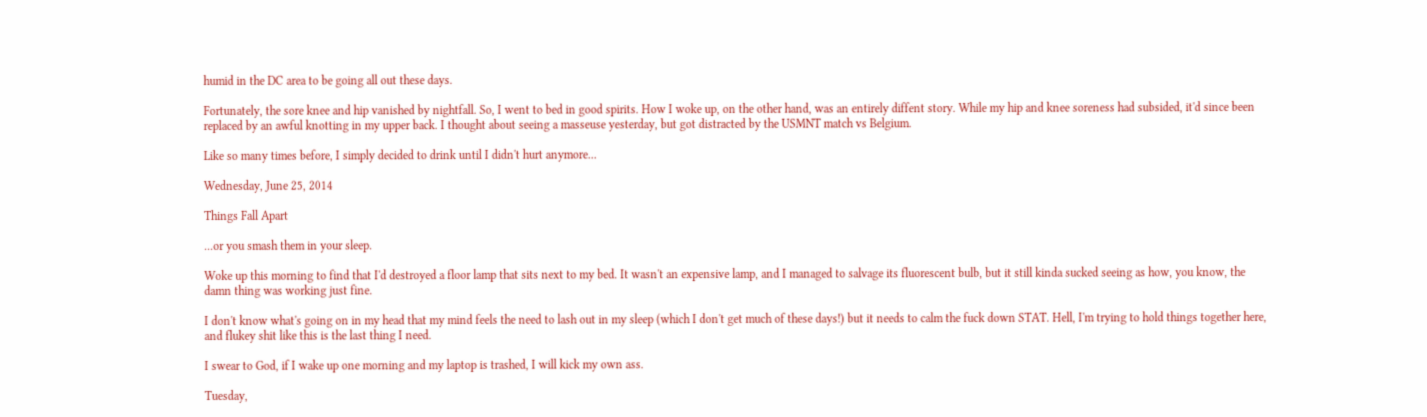humid in the DC area to be going all out these days.

Fortunately, the sore knee and hip vanished by nightfall. So, I went to bed in good spirits. How I woke up, on the other hand, was an entirely diffent story. While my hip and knee soreness had subsided, it'd since been replaced by an awful knotting in my upper back. I thought about seeing a masseuse yesterday, but got distracted by the USMNT match vs Belgium.

Like so many times before, I simply decided to drink until I didn't hurt anymore...

Wednesday, June 25, 2014

Things Fall Apart

...or you smash them in your sleep.

Woke up this morning to find that I'd destroyed a floor lamp that sits next to my bed. It wasn't an expensive lamp, and I managed to salvage its fluorescent bulb, but it still kinda sucked seeing as how, you know, the damn thing was working just fine.

I don't know what's going on in my head that my mind feels the need to lash out in my sleep (which I don't get much of these days!) but it needs to calm the fuck down STAT. Hell, I'm trying to hold things together here, and flukey shit like this is the last thing I need.

I swear to God, if I wake up one morning and my laptop is trashed, I will kick my own ass.

Tuesday,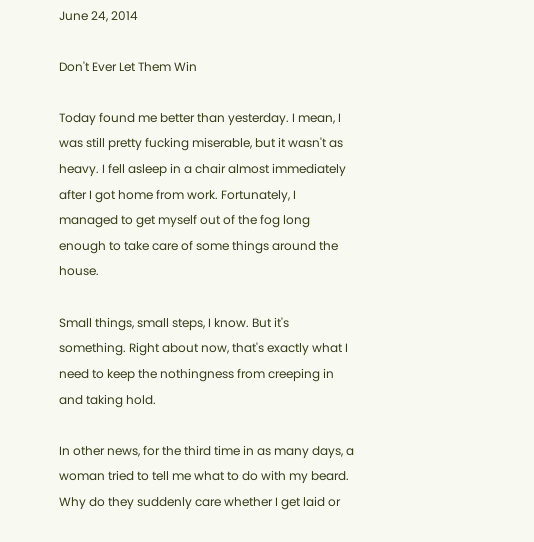June 24, 2014

Don't Ever Let Them Win

Today found me better than yesterday. I mean, I was still pretty fucking miserable, but it wasn't as heavy. I fell asleep in a chair almost immediately after I got home from work. Fortunately, I managed to get myself out of the fog long enough to take care of some things around the house.

Small things, small steps, I know. But it's something. Right about now, that's exactly what I need to keep the nothingness from creeping in and taking hold.

In other news, for the third time in as many days, a woman tried to tell me what to do with my beard. Why do they suddenly care whether I get laid or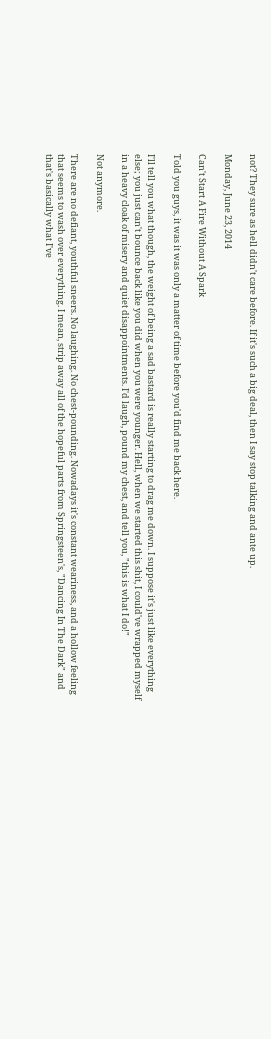not? They sure as hell didn't care before. If it's such a big deal, then I say stop talking and ante up.

Monday, June 23, 2014

Can't Start A Fire Without A Spark

Told you guys, it was it was only a matter of time before you'd find me back here.

I'll tell you what though, the weight of being a sad bastard is really starting to drag me down. I suppose it's just like everything else; you just can't bounce back like you did when you were younger. Hell, when we started this shit, I could've wrapped myself in a heavy cloak of misery and quiet disappointments. I'd laugh, pound my chest, and tell you, "this is what I do!"

Not anymore.

There are no defiant, youthful sneers. No laughing. No chest-pounding. Nowadays it's constant weariness, and a hollow feeling that seems to wash over everything. I mean, strip away all of the hopeful parts from Springsteen's, "Dancing In The Dark" and that's basically what I've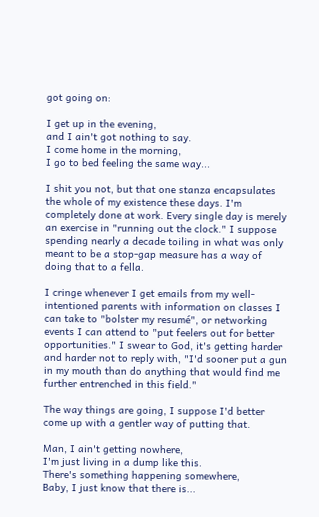got going on:

I get up in the evening,
and I ain't got nothing to say.
I come home in the morning,
I go to bed feeling the same way...

I shit you not, but that one stanza encapsulates the whole of my existence these days. I'm completely done at work. Every single day is merely an exercise in "running out the clock." I suppose spending nearly a decade toiling in what was only meant to be a stop-gap measure has a way of doing that to a fella.

I cringe whenever I get emails from my well-intentioned parents with information on classes I can take to "bolster my resumé", or networking events I can attend to "put feelers out for better opportunities." I swear to God, it's getting harder and harder not to reply with, "I'd sooner put a gun in my mouth than do anything that would find me further entrenched in this field."

The way things are going, I suppose I'd better come up with a gentler way of putting that.

Man, I ain't getting nowhere,
I'm just living in a dump like this.
There's something happening somewhere,
Baby, I just know that there is...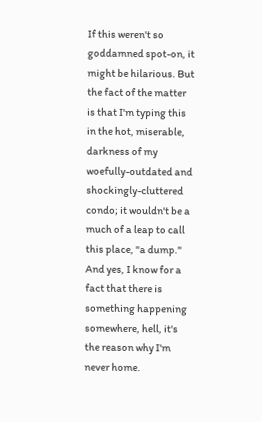If this weren't so goddamned spot-on, it might be hilarious. But the fact of the matter is that I'm typing this in the hot, miserable, darkness of my woefully-outdated and shockingly-cluttered condo; it wouldn't be a much of a leap to call this place, "a dump." And yes, I know for a fact that there is something happening somewhere, hell, it's the reason why I'm never home.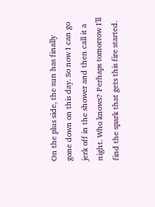On the plus side, the sun has finally gone down on this day. So now I can go jerk off in the shower and then call it a night. Who knows? Perhaps tomorrow I'll find the spark that gets this fire started.